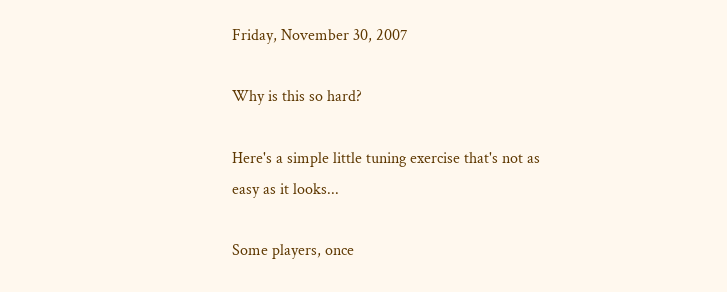Friday, November 30, 2007

Why is this so hard?

Here's a simple little tuning exercise that's not as easy as it looks...

Some players, once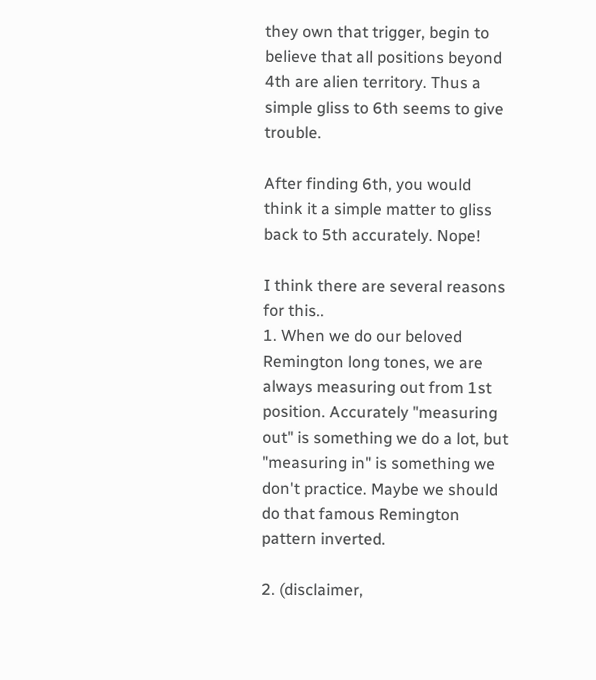they own that trigger, begin to believe that all positions beyond 4th are alien territory. Thus a simple gliss to 6th seems to give trouble.

After finding 6th, you would think it a simple matter to gliss back to 5th accurately. Nope!

I think there are several reasons for this..
1. When we do our beloved Remington long tones, we are always measuring out from 1st position. Accurately "measuring out" is something we do a lot, but "measuring in" is something we don't practice. Maybe we should do that famous Remington pattern inverted.

2. (disclaimer,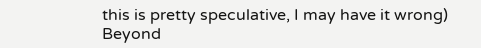this is pretty speculative, I may have it wrong)
Beyond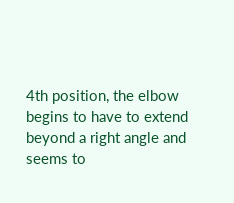4th position, the elbow begins to have to extend beyond a right angle and seems to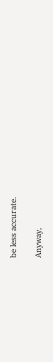be less accurate.

Anyway,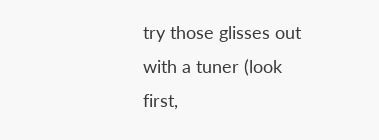try those glisses out with a tuner (look first,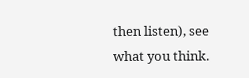then listen), see what you think.